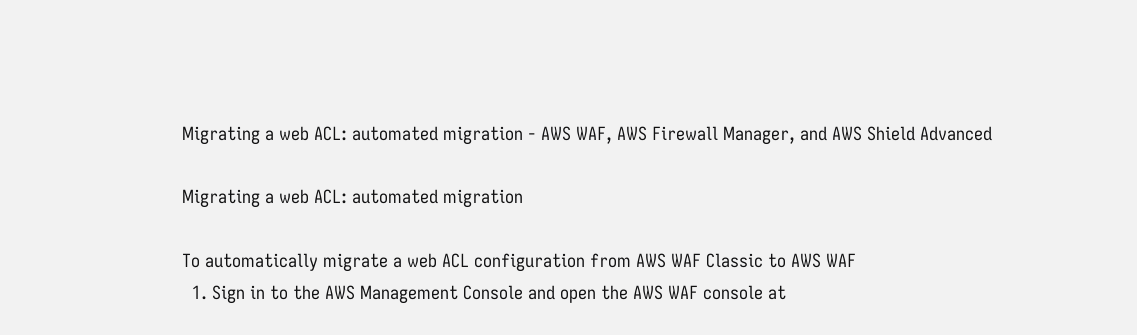Migrating a web ACL: automated migration - AWS WAF, AWS Firewall Manager, and AWS Shield Advanced

Migrating a web ACL: automated migration

To automatically migrate a web ACL configuration from AWS WAF Classic to AWS WAF
  1. Sign in to the AWS Management Console and open the AWS WAF console at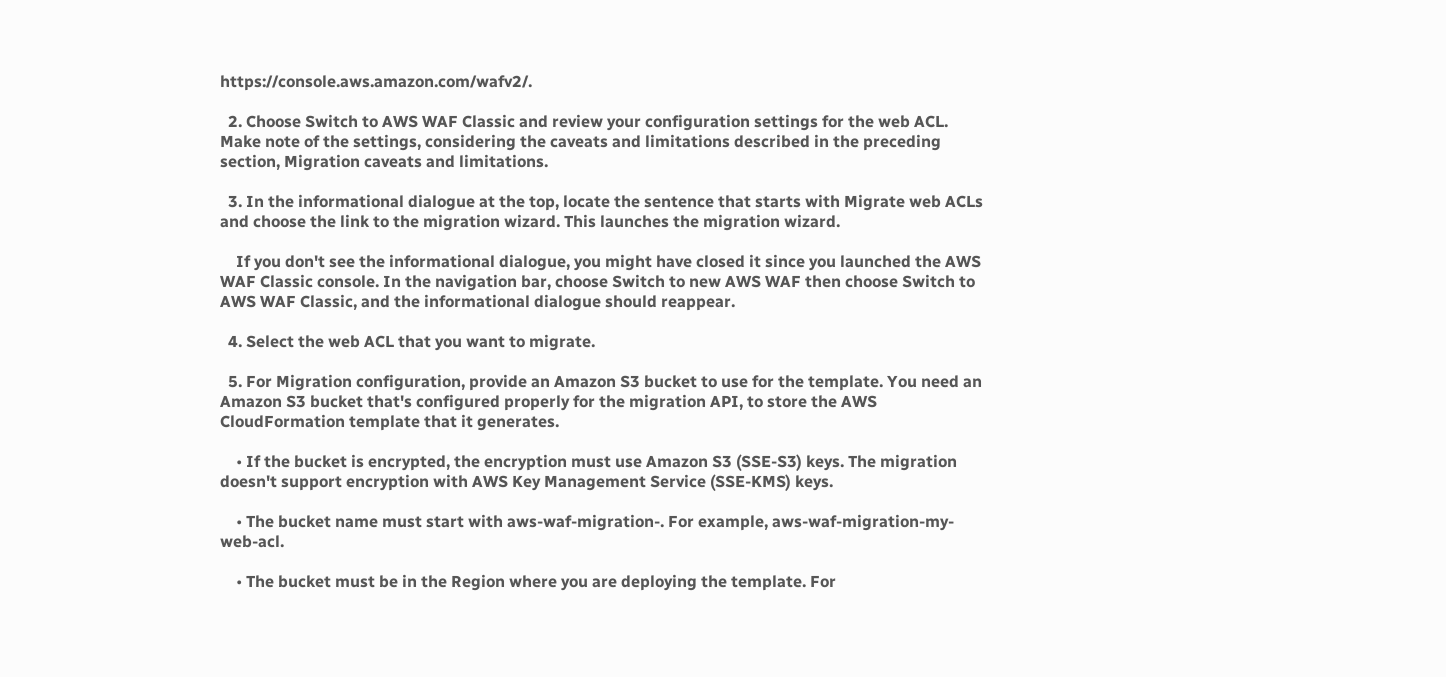https://console.aws.amazon.com/wafv2/.

  2. Choose Switch to AWS WAF Classic and review your configuration settings for the web ACL. Make note of the settings, considering the caveats and limitations described in the preceding section, Migration caveats and limitations.

  3. In the informational dialogue at the top, locate the sentence that starts with Migrate web ACLs and choose the link to the migration wizard. This launches the migration wizard.

    If you don't see the informational dialogue, you might have closed it since you launched the AWS WAF Classic console. In the navigation bar, choose Switch to new AWS WAF then choose Switch to AWS WAF Classic, and the informational dialogue should reappear.

  4. Select the web ACL that you want to migrate.

  5. For Migration configuration, provide an Amazon S3 bucket to use for the template. You need an Amazon S3 bucket that's configured properly for the migration API, to store the AWS CloudFormation template that it generates.

    • If the bucket is encrypted, the encryption must use Amazon S3 (SSE-S3) keys. The migration doesn't support encryption with AWS Key Management Service (SSE-KMS) keys.

    • The bucket name must start with aws-waf-migration-. For example, aws-waf-migration-my-web-acl.

    • The bucket must be in the Region where you are deploying the template. For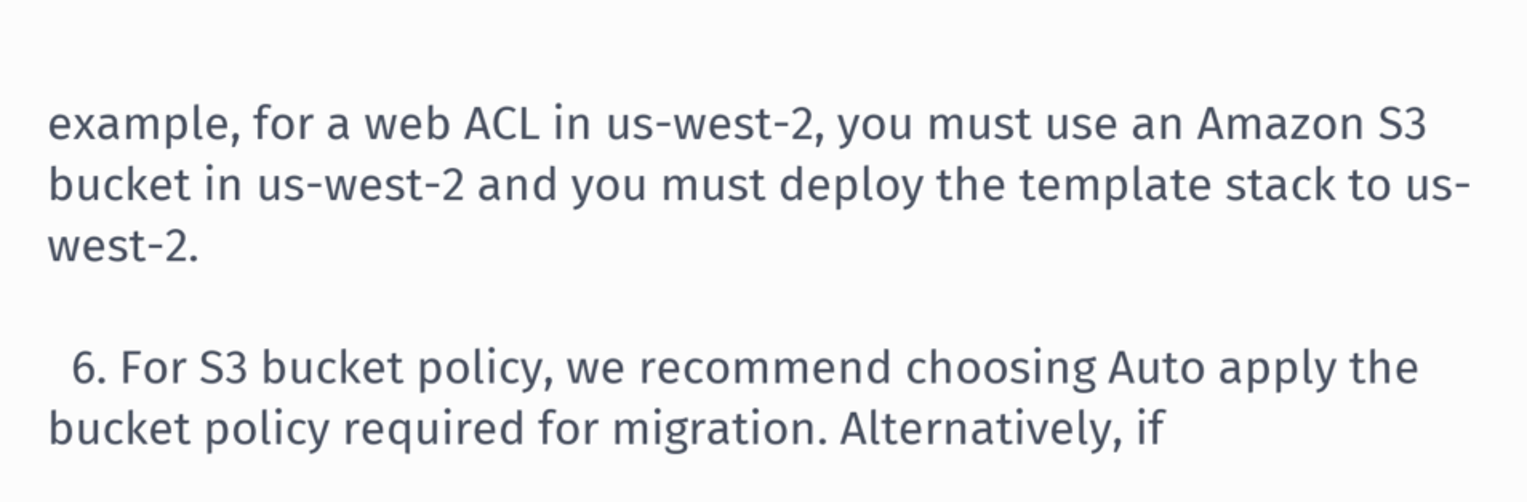example, for a web ACL in us-west-2, you must use an Amazon S3 bucket in us-west-2 and you must deploy the template stack to us-west-2.

  6. For S3 bucket policy, we recommend choosing Auto apply the bucket policy required for migration. Alternatively, if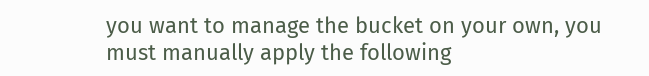you want to manage the bucket on your own, you must manually apply the following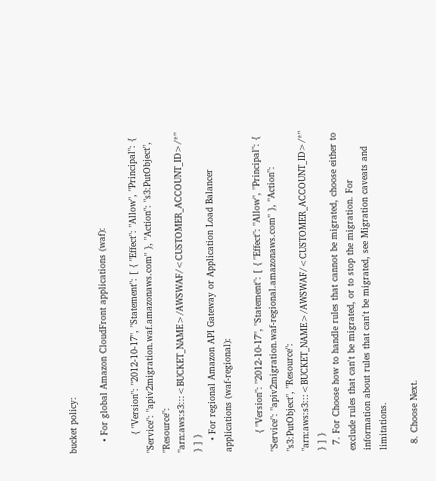bucket policy:

    • For global Amazon CloudFront applications (waf):

      { "Version": "2012-10-17", "Statement": [ { "Effect": "Allow", "Principal": { "Service": "apiv2migration.waf.amazonaws.com" }, "Action": "s3:PutObject", "Resource": "arn:aws:s3:::<BUCKET_NAME>/AWSWAF/<CUSTOMER_ACCOUNT_ID>/*" } ] }
    • For regional Amazon API Gateway or Application Load Balancer applications (waf-regional):

      { "Version": "2012-10-17", "Statement": [ { "Effect": "Allow", "Principal": { "Service": "apiv2migration.waf-regional.amazonaws.com" }, "Action": "s3:PutObject", "Resource": "arn:aws:s3:::<BUCKET_NAME>/AWSWAF/<CUSTOMER_ACCOUNT_ID>/*" } ] }
  7. For Choose how to handle rules that cannot be migrated, choose either to exclude rules that can't be migrated, or to stop the migration. For information about rules that can't be migrated, see Migration caveats and limitations.

  8. Choose Next.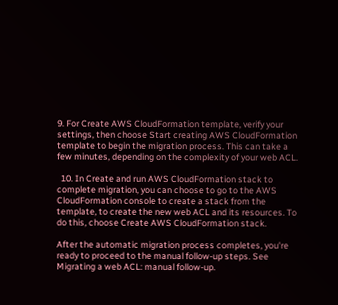9. For Create AWS CloudFormation template, verify your settings, then choose Start creating AWS CloudFormation template to begin the migration process. This can take a few minutes, depending on the complexity of your web ACL.

  10. In Create and run AWS CloudFormation stack to complete migration, you can choose to go to the AWS CloudFormation console to create a stack from the template, to create the new web ACL and its resources. To do this, choose Create AWS CloudFormation stack.

After the automatic migration process completes, you're ready to proceed to the manual follow-up steps. See Migrating a web ACL: manual follow-up.